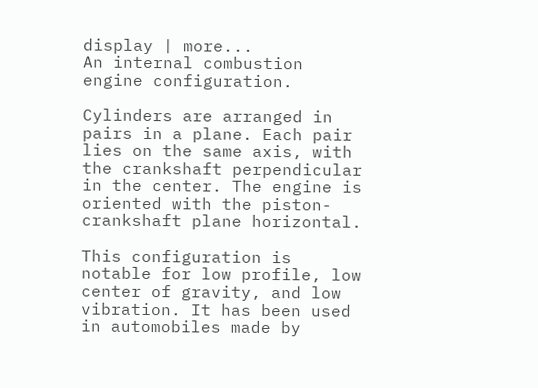display | more...
An internal combustion engine configuration.

Cylinders are arranged in pairs in a plane. Each pair lies on the same axis, with the crankshaft perpendicular in the center. The engine is oriented with the piston-crankshaft plane horizontal.

This configuration is notable for low profile, low center of gravity, and low vibration. It has been used in automobiles made by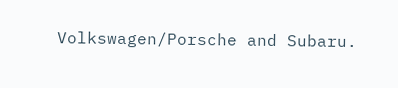Volkswagen/Porsche and Subaru.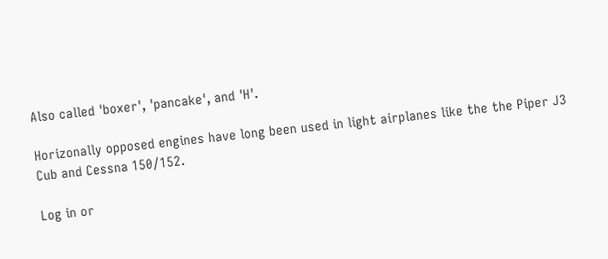Also called 'boxer', 'pancake', and 'H'.

Horizonally opposed engines have long been used in light airplanes like the the Piper J3 Cub and Cessna 150/152.

Log in or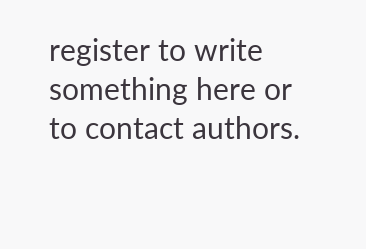register to write something here or to contact authors.